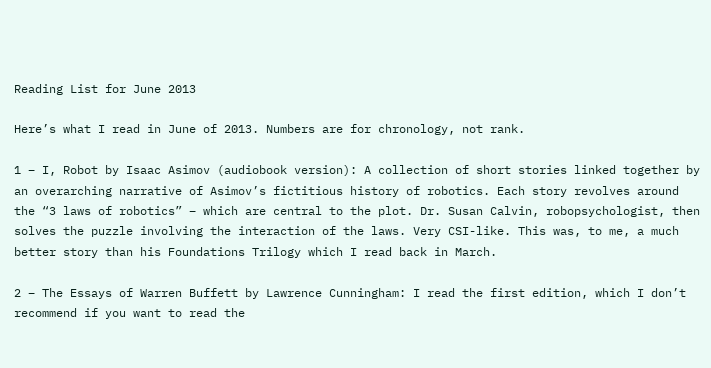Reading List for June 2013

Here’s what I read in June of 2013. Numbers are for chronology, not rank.

1 – I, Robot by Isaac Asimov (audiobook version): A collection of short stories linked together by an overarching narrative of Asimov’s fictitious history of robotics. Each story revolves around the “3 laws of robotics” – which are central to the plot. Dr. Susan Calvin, robopsychologist, then solves the puzzle involving the interaction of the laws. Very CSI-like. This was, to me, a much better story than his Foundations Trilogy which I read back in March.

2 – The Essays of Warren Buffett by Lawrence Cunningham: I read the first edition, which I don’t recommend if you want to read the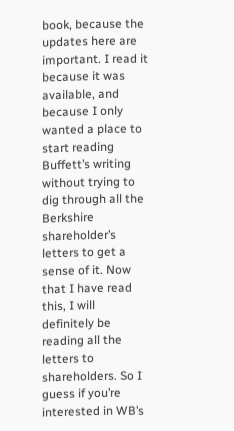book, because the updates here are important. I read it because it was available, and because I only wanted a place to start reading Buffett’s writing without trying to dig through all the Berkshire shareholder’s letters to get a sense of it. Now that I have read this, I will definitely be reading all the letters to shareholders. So I guess if you’re interested in WB’s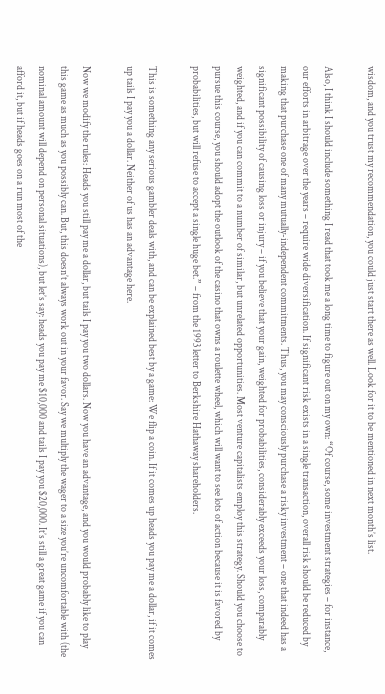wisdom, and you trust my recommendation, you could just start there as well. Look for it to be mentioned in next month’s list.

Also, I think I should include something I read that took me a long time to figure out on my own: “Of course, some investment strategies – for instance, our efforts in arbitrage over the years – require wide diversification. If significant risk exists in a single transaction, overall risk should be reduced by making that purchase one of many mutually-independent commitments. Thus, you may consciously purchase a risky investment – one that indeed has a significant possibility of causing loss or injury – if you believe that your gain, weighted for probabilities, considerably exceeds your loss, comparably weighted, and if you can commit to a number of similar, but unrelated opportunities. Most venture capitalists employ this strategy. Should you choose to pursue this course, you should adopt the outlook of the casino that owns a roulette wheel, which will want to see lots of action because it is favored by probabilities, but will refuse to accept a single huge bet.” – from the 1993 letter to Berkshire Hathaway shareholders.

This is something any serious gambler deals with, and can be explained best by a game: We flip a coin. If it comes up heads you pay me a dollar, if it comes up tails I pay you a dollar. Neither of us has an advantage here.

Now we modify the rules: Heads you still pay me a dollar, but tails I pay you two dollars. Now you have an advantage, and you would probably like to play this game as much as you possibly can. But, this doesn’t always work out in your favor. Say we multiply the wager to a size you’re uncomfortable with (the nominal amount will depend on personal situations), but let’s say: heads you pay me $10,000 and tails I pay you $20,000. It’s still a great game if you can afford it, but if heads goes on a run most of the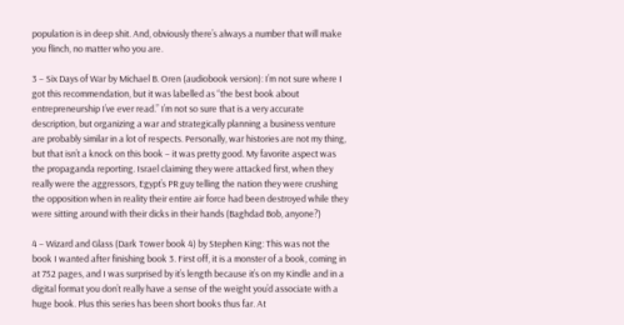population is in deep shit. And, obviously there’s always a number that will make you flinch, no matter who you are.

3 – Six Days of War by Michael B. Oren (audiobook version): I’m not sure where I got this recommendation, but it was labelled as “the best book about entrepreneurship I’ve ever read.” I’m not so sure that is a very accurate description, but organizing a war and strategically planning a business venture are probably similar in a lot of respects. Personally, war histories are not my thing, but that isn’t a knock on this book – it was pretty good. My favorite aspect was the propaganda reporting. Israel claiming they were attacked first, when they really were the aggressors, Egypt’s PR guy telling the nation they were crushing the opposition when in reality their entire air force had been destroyed while they were sitting around with their dicks in their hands (Baghdad Bob, anyone?)

4 – Wizard and Glass (Dark Tower book 4) by Stephen King: This was not the book I wanted after finishing book 3. First off, it is a monster of a book, coming in at 752 pages, and I was surprised by it’s length because it’s on my Kindle and in a digital format you don’t really have a sense of the weight you’d associate with a huge book. Plus this series has been short books thus far. At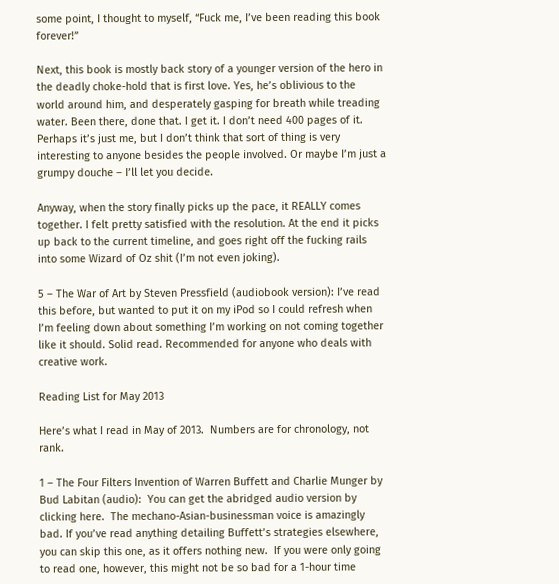some point, I thought to myself, “Fuck me, I’ve been reading this book forever!”

Next, this book is mostly back story of a younger version of the hero in the deadly choke-hold that is first love. Yes, he’s oblivious to the world around him, and desperately gasping for breath while treading water. Been there, done that. I get it. I don’t need 400 pages of it. Perhaps it’s just me, but I don’t think that sort of thing is very interesting to anyone besides the people involved. Or maybe I’m just a grumpy douche – I’ll let you decide.

Anyway, when the story finally picks up the pace, it REALLY comes together. I felt pretty satisfied with the resolution. At the end it picks up back to the current timeline, and goes right off the fucking rails into some Wizard of Oz shit (I’m not even joking).

5 – The War of Art by Steven Pressfield (audiobook version): I’ve read this before, but wanted to put it on my iPod so I could refresh when I’m feeling down about something I’m working on not coming together like it should. Solid read. Recommended for anyone who deals with creative work.

Reading List for May 2013

Here’s what I read in May of 2013.  Numbers are for chronology, not rank.

1 – The Four Filters Invention of Warren Buffett and Charlie Munger by Bud Labitan (audio):  You can get the abridged audio version by clicking here.  The mechano-Asian-businessman voice is amazingly bad. If you’ve read anything detailing Buffett’s strategies elsewhere, you can skip this one, as it offers nothing new.  If you were only going to read one, however, this might not be so bad for a 1-hour time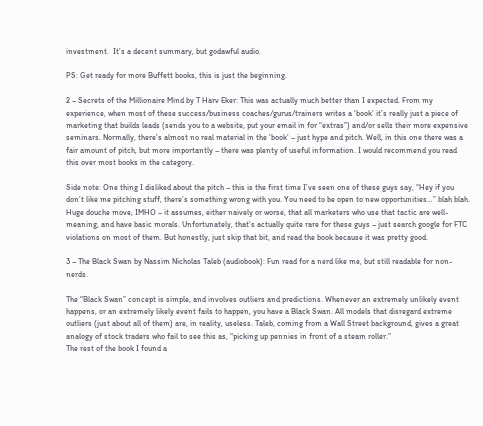investment.  It’s a decent summary, but godawful audio.

PS: Get ready for more Buffett books, this is just the beginning.

2 – Secrets of the Millionaire Mind by T Harv Eker: This was actually much better than I expected. From my experience, when most of these success/business coaches/gurus/trainers writes a ‘book’ it’s really just a piece of marketing that builds leads (sends you to a website, put your email in for “extras”) and/or sells their more expensive seminars. Normally, there’s almost no real material in the ‘book’ – just hype and pitch. Well, in this one there was a fair amount of pitch, but more importantly – there was plenty of useful information. I would recommend you read this over most books in the category.

Side note: One thing I disliked about the pitch – this is the first time I’ve seen one of these guys say, “Hey if you don’t like me pitching stuff, there’s something wrong with you. You need to be open to new opportunities…” blah blah. Huge douche move, IMHO – it assumes, either naively or worse, that all marketers who use that tactic are well-meaning, and have basic morals. Unfortunately, that’s actually quite rare for these guys – just search google for FTC violations on most of them. But honestly, just skip that bit, and read the book because it was pretty good.

3 – The Black Swan by Nassim Nicholas Taleb (audiobook): Fun read for a nerd like me, but still readable for non-nerds.

The “Black Swan” concept is simple, and involves outliers and predictions. Whenever an extremely unlikely event happens, or an extremely likely event fails to happen, you have a Black Swan. All models that disregard extreme outliers (just about all of them) are, in reality, useless. Taleb, coming from a Wall Street background, gives a great analogy of stock traders who fail to see this as, “picking up pennies in front of a steam roller.”
The rest of the book I found a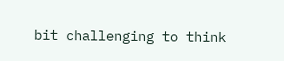bit challenging to think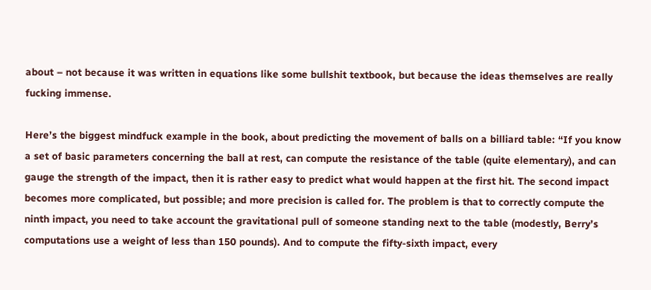about – not because it was written in equations like some bullshit textbook, but because the ideas themselves are really fucking immense.

Here’s the biggest mindfuck example in the book, about predicting the movement of balls on a billiard table: “If you know a set of basic parameters concerning the ball at rest, can compute the resistance of the table (quite elementary), and can gauge the strength of the impact, then it is rather easy to predict what would happen at the first hit. The second impact becomes more complicated, but possible; and more precision is called for. The problem is that to correctly compute the ninth impact, you need to take account the gravitational pull of someone standing next to the table (modestly, Berry’s computations use a weight of less than 150 pounds). And to compute the fifty-sixth impact, every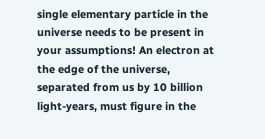single elementary particle in the universe needs to be present in your assumptions! An electron at the edge of the universe, separated from us by 10 billion light-years, must figure in the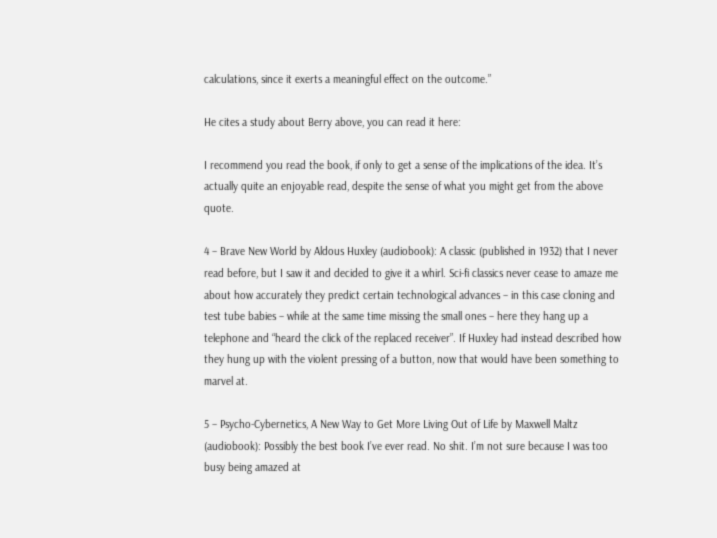calculations, since it exerts a meaningful effect on the outcome.”

He cites a study about Berry above, you can read it here:

I recommend you read the book, if only to get a sense of the implications of the idea. It’s actually quite an enjoyable read, despite the sense of what you might get from the above quote.

4 – Brave New World by Aldous Huxley (audiobook): A classic (published in 1932) that I never read before, but I saw it and decided to give it a whirl. Sci-fi classics never cease to amaze me about how accurately they predict certain technological advances – in this case cloning and test tube babies – while at the same time missing the small ones – here they hang up a telephone and “heard the click of the replaced receiver”. If Huxley had instead described how they hung up with the violent pressing of a button, now that would have been something to marvel at.

5 – Psycho-Cybernetics, A New Way to Get More Living Out of Life by Maxwell Maltz (audiobook): Possibly the best book I’ve ever read. No shit. I’m not sure because I was too busy being amazed at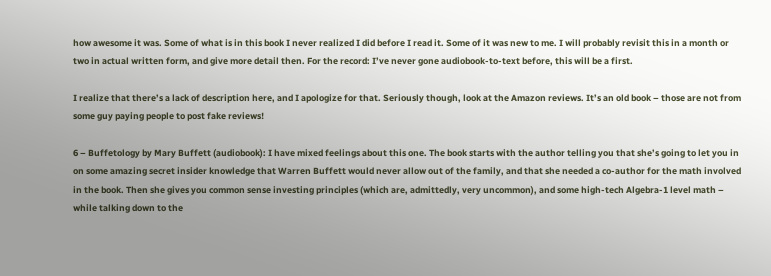how awesome it was. Some of what is in this book I never realized I did before I read it. Some of it was new to me. I will probably revisit this in a month or two in actual written form, and give more detail then. For the record: I’ve never gone audiobook-to-text before, this will be a first.

I realize that there’s a lack of description here, and I apologize for that. Seriously though, look at the Amazon reviews. It’s an old book – those are not from some guy paying people to post fake reviews!

6 – Buffetology by Mary Buffett (audiobook): I have mixed feelings about this one. The book starts with the author telling you that she’s going to let you in on some amazing secret insider knowledge that Warren Buffett would never allow out of the family, and that she needed a co-author for the math involved in the book. Then she gives you common sense investing principles (which are, admittedly, very uncommon), and some high-tech Algebra-1 level math – while talking down to the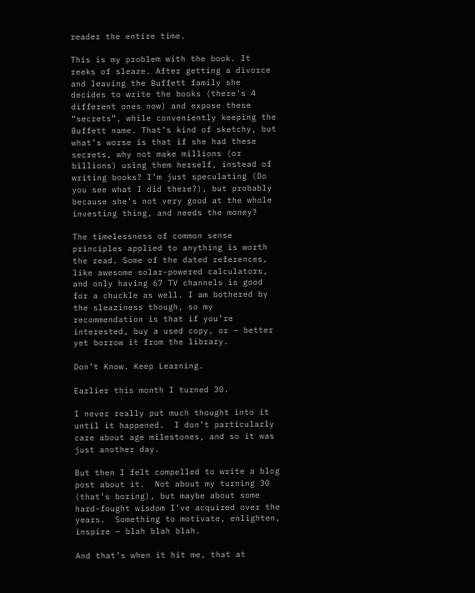reader the entire time.

This is my problem with the book. It reeks of sleaze. After getting a divorce and leaving the Buffett family she decides to write the books (there’s 4 different ones now) and expose these “secrets”, while conveniently keeping the Buffett name. That’s kind of sketchy, but what’s worse is that if she had these secrets, why not make millions (or billions) using them herself, instead of writing books? I’m just speculating (Do you see what I did there?), but probably because she’s not very good at the whole investing thing, and needs the money?

The timelessness of common sense principles applied to anything is worth the read. Some of the dated references, like awesome solar-powered calculators, and only having 67 TV channels is good for a chuckle as well. I am bothered by the sleaziness though, so my recommendation is that if you’re interested, buy a used copy, or – better yet borrow it from the library.

Don’t Know. Keep Learning.

Earlier this month I turned 30.

I never really put much thought into it until it happened.  I don’t particularly care about age milestones, and so it was just another day.

But then I felt compelled to write a blog post about it.  Not about my turning 30 (that’s boring), but maybe about some hard-fought wisdom I’ve acquired over the years.  Something to motivate, enlighten, inspire – blah blah blah.

And that’s when it hit me, that at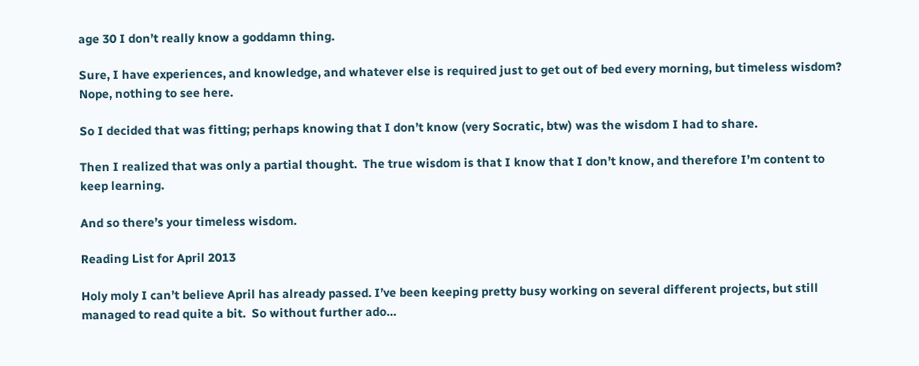age 30 I don’t really know a goddamn thing.

Sure, I have experiences, and knowledge, and whatever else is required just to get out of bed every morning, but timeless wisdom?  Nope, nothing to see here.

So I decided that was fitting; perhaps knowing that I don’t know (very Socratic, btw) was the wisdom I had to share.

Then I realized that was only a partial thought.  The true wisdom is that I know that I don’t know, and therefore I’m content to keep learning.

And so there’s your timeless wisdom.

Reading List for April 2013

Holy moly I can’t believe April has already passed. I’ve been keeping pretty busy working on several different projects, but still managed to read quite a bit.  So without further ado…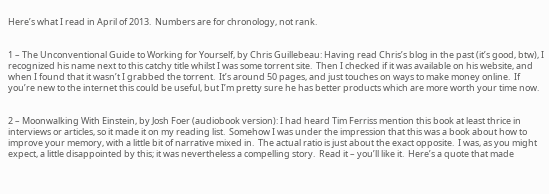Here’s what I read in April of 2013.  Numbers are for chronology, not rank.


1 – The Unconventional Guide to Working for Yourself, by Chris Guillebeau: Having read Chris’s blog in the past (it’s good, btw), I recognized his name next to this catchy title whilst I was some torrent site.  Then I checked if it was available on his website, and when I found that it wasn’t I grabbed the torrent.  It’s around 50 pages, and just touches on ways to make money online.  If you’re new to the internet this could be useful, but I’m pretty sure he has better products which are more worth your time now.


2 – Moonwalking With Einstein, by Josh Foer (audiobook version): I had heard Tim Ferriss mention this book at least thrice in interviews or articles, so it made it on my reading list.  Somehow I was under the impression that this was a book about how to improve your memory, with a little bit of narrative mixed in.  The actual ratio is just about the exact opposite.  I was, as you might expect, a little disappointed by this; it was nevertheless a compelling story.  Read it – you’ll like it.  Here’s a quote that made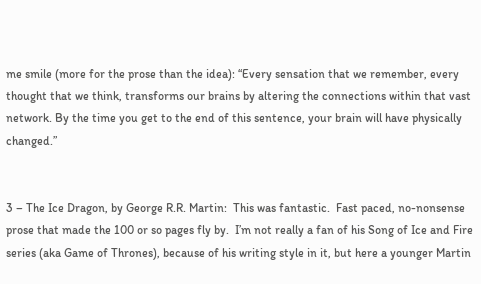me smile (more for the prose than the idea): “Every sensation that we remember, every thought that we think, transforms our brains by altering the connections within that vast network. By the time you get to the end of this sentence, your brain will have physically changed.”


3 – The Ice Dragon, by George R.R. Martin:  This was fantastic.  Fast paced, no-nonsense prose that made the 100 or so pages fly by.  I’m not really a fan of his Song of Ice and Fire series (aka Game of Thrones), because of his writing style in it, but here a younger Martin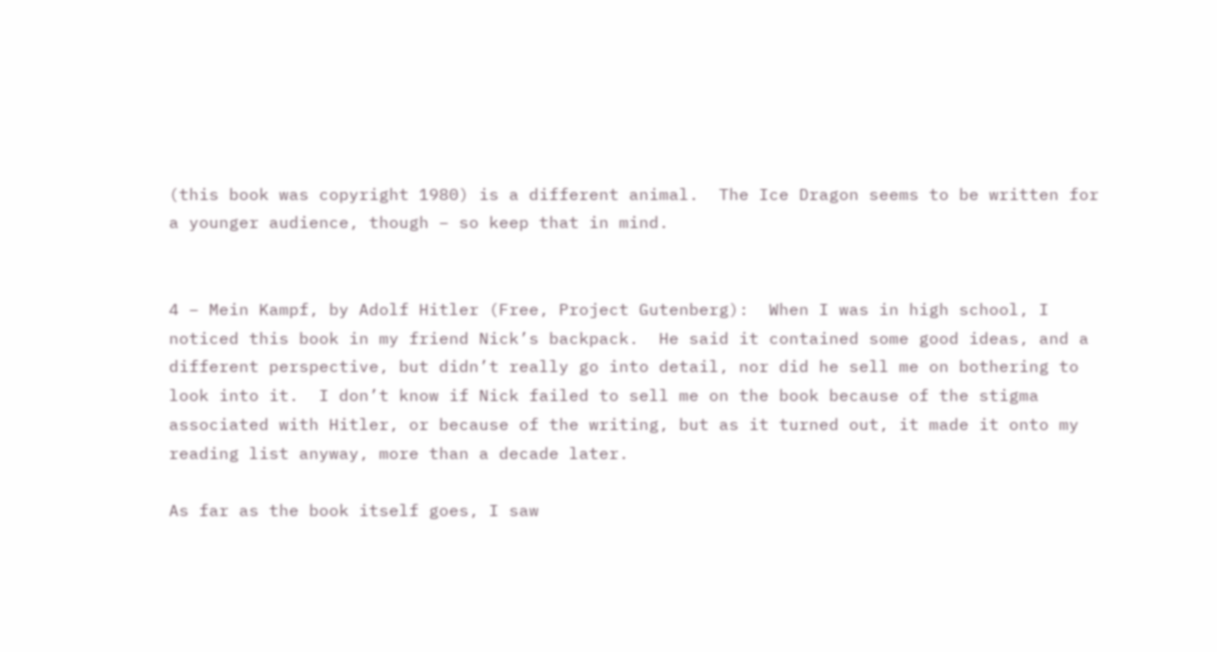(this book was copyright 1980) is a different animal.  The Ice Dragon seems to be written for a younger audience, though – so keep that in mind.


4 – Mein Kampf, by Adolf Hitler (Free, Project Gutenberg):  When I was in high school, I noticed this book in my friend Nick’s backpack.  He said it contained some good ideas, and a different perspective, but didn’t really go into detail, nor did he sell me on bothering to look into it.  I don’t know if Nick failed to sell me on the book because of the stigma associated with Hitler, or because of the writing, but as it turned out, it made it onto my reading list anyway, more than a decade later.

As far as the book itself goes, I saw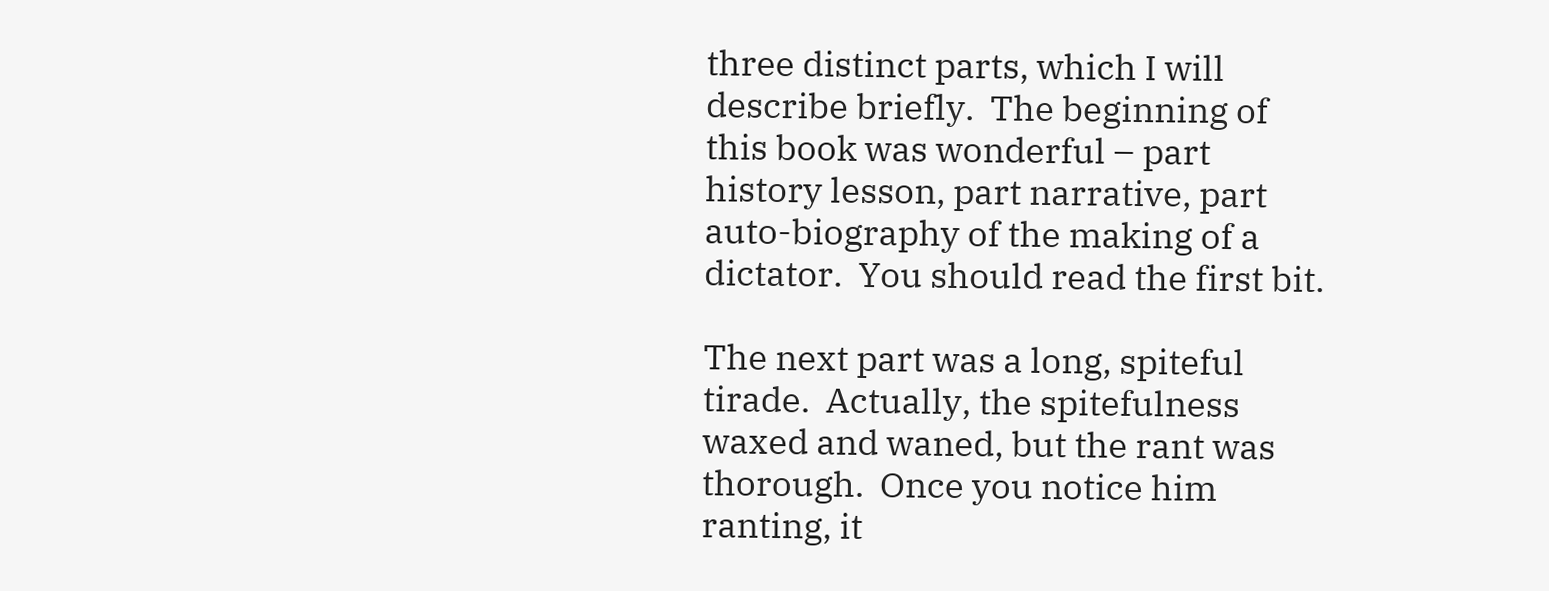three distinct parts, which I will describe briefly.  The beginning of this book was wonderful – part history lesson, part narrative, part auto-biography of the making of a dictator.  You should read the first bit.

The next part was a long, spiteful tirade.  Actually, the spitefulness waxed and waned, but the rant was thorough.  Once you notice him ranting, it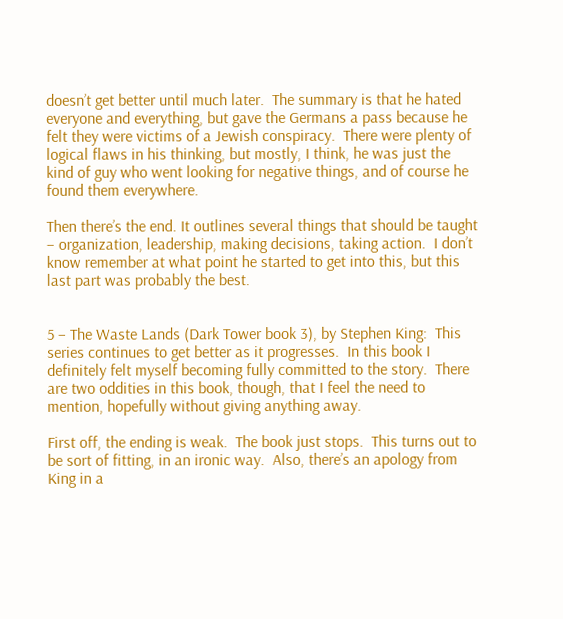doesn’t get better until much later.  The summary is that he hated everyone and everything, but gave the Germans a pass because he felt they were victims of a Jewish conspiracy.  There were plenty of logical flaws in his thinking, but mostly, I think, he was just the kind of guy who went looking for negative things, and of course he found them everywhere.

Then there’s the end. It outlines several things that should be taught – organization, leadership, making decisions, taking action.  I don’t know remember at what point he started to get into this, but this last part was probably the best.


5 – The Waste Lands (Dark Tower book 3), by Stephen King:  This series continues to get better as it progresses.  In this book I definitely felt myself becoming fully committed to the story.  There are two oddities in this book, though, that I feel the need to mention, hopefully without giving anything away.

First off, the ending is weak.  The book just stops.  This turns out to be sort of fitting, in an ironic way.  Also, there’s an apology from King in a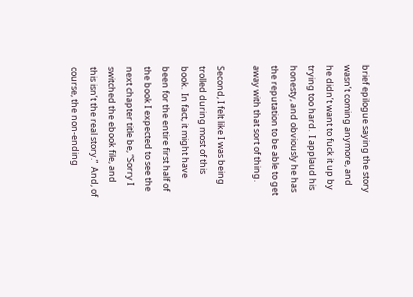brief epilogue saying the story wasn’t coming anymore, and he didn’t want to fuck it up by trying too hard.  I applaud his honesty, and obviously he has the reputation to be able to get away with that sort of thing.

Second, I felt like I was being trolled during most of this book.  In fact, it might have been for the entire first half of the book I expected to see the next chapter title be, “Sorry I switched the ebook file, and this isn’t the real story.”  And, of course, the non-ending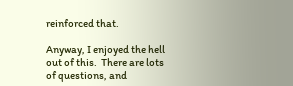reinforced that.

Anyway, I enjoyed the hell out of this.  There are lots of questions, and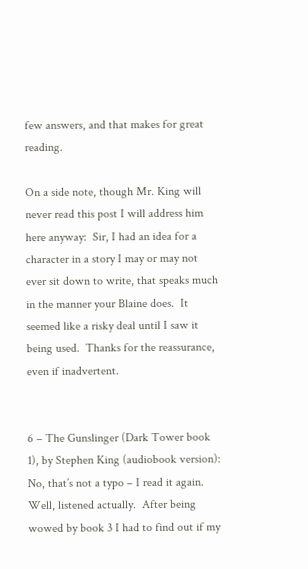few answers, and that makes for great reading.

On a side note, though Mr. King will never read this post I will address him here anyway:  Sir, I had an idea for a character in a story I may or may not ever sit down to write, that speaks much in the manner your Blaine does.  It seemed like a risky deal until I saw it being used.  Thanks for the reassurance, even if inadvertent.


6 – The Gunslinger (Dark Tower book 1), by Stephen King (audiobook version):  No, that’s not a typo – I read it again.  Well, listened actually.  After being wowed by book 3 I had to find out if my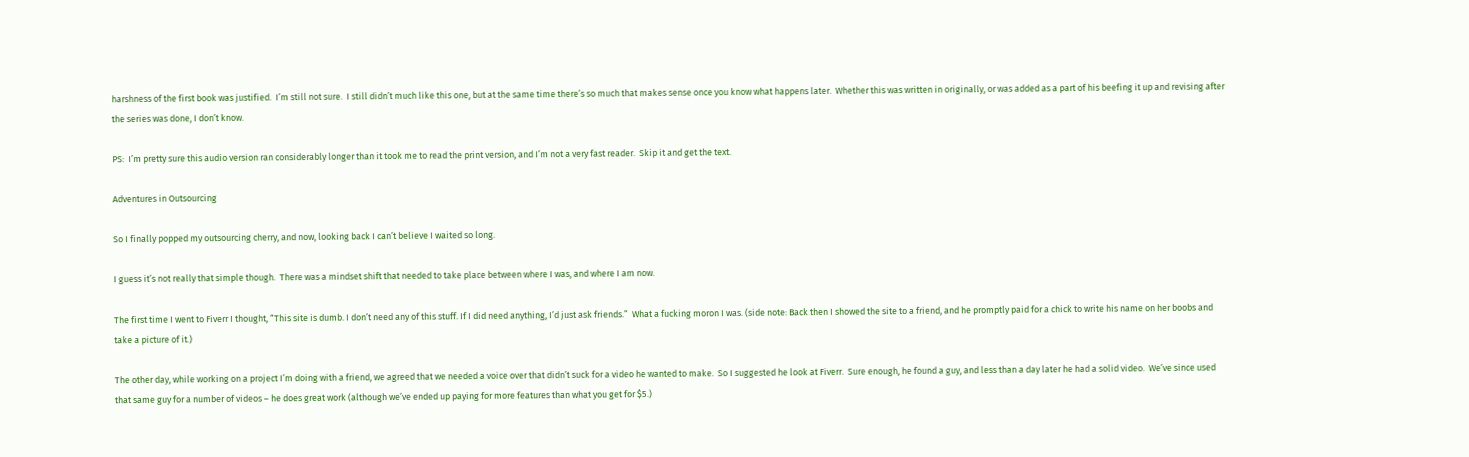harshness of the first book was justified.  I’m still not sure.  I still didn’t much like this one, but at the same time there’s so much that makes sense once you know what happens later.  Whether this was written in originally, or was added as a part of his beefing it up and revising after the series was done, I don’t know.

PS:  I’m pretty sure this audio version ran considerably longer than it took me to read the print version, and I’m not a very fast reader.  Skip it and get the text.

Adventures in Outsourcing

So I finally popped my outsourcing cherry, and now, looking back I can’t believe I waited so long.

I guess it’s not really that simple though.  There was a mindset shift that needed to take place between where I was, and where I am now.

The first time I went to Fiverr I thought, “This site is dumb. I don’t need any of this stuff. If I did need anything, I’d just ask friends.”  What a fucking moron I was. (side note: Back then I showed the site to a friend, and he promptly paid for a chick to write his name on her boobs and take a picture of it.)

The other day, while working on a project I’m doing with a friend, we agreed that we needed a voice over that didn’t suck for a video he wanted to make.  So I suggested he look at Fiverr.  Sure enough, he found a guy, and less than a day later he had a solid video.  We’ve since used that same guy for a number of videos – he does great work (although we’ve ended up paying for more features than what you get for $5.)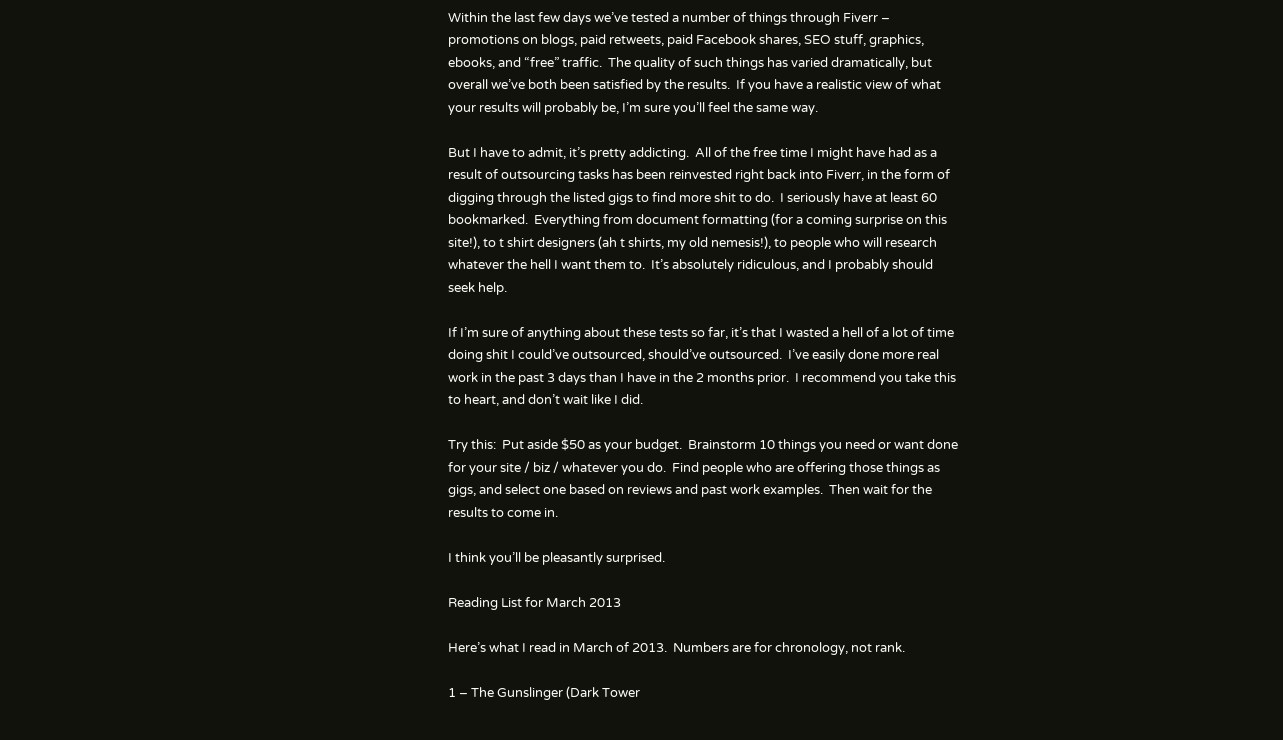Within the last few days we’ve tested a number of things through Fiverr – promotions on blogs, paid retweets, paid Facebook shares, SEO stuff, graphics, ebooks, and “free” traffic.  The quality of such things has varied dramatically, but overall we’ve both been satisfied by the results.  If you have a realistic view of what your results will probably be, I’m sure you’ll feel the same way.

But I have to admit, it’s pretty addicting.  All of the free time I might have had as a result of outsourcing tasks has been reinvested right back into Fiverr, in the form of digging through the listed gigs to find more shit to do.  I seriously have at least 60 bookmarked.  Everything from document formatting (for a coming surprise on this site!), to t shirt designers (ah t shirts, my old nemesis!), to people who will research whatever the hell I want them to.  It’s absolutely ridiculous, and I probably should seek help.

If I’m sure of anything about these tests so far, it’s that I wasted a hell of a lot of time doing shit I could’ve outsourced, should’ve outsourced.  I’ve easily done more real work in the past 3 days than I have in the 2 months prior.  I recommend you take this to heart, and don’t wait like I did.

Try this:  Put aside $50 as your budget.  Brainstorm 10 things you need or want done for your site / biz / whatever you do.  Find people who are offering those things as gigs, and select one based on reviews and past work examples.  Then wait for the results to come in.

I think you’ll be pleasantly surprised.

Reading List for March 2013

Here’s what I read in March of 2013.  Numbers are for chronology, not rank.

1 – The Gunslinger (Dark Tower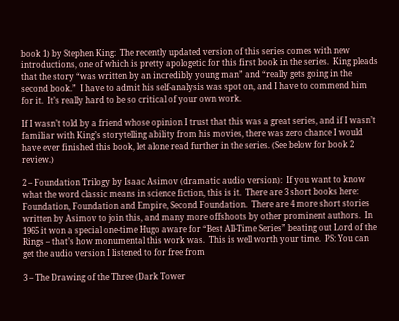book 1) by Stephen King:  The recently updated version of this series comes with new introductions, one of which is pretty apologetic for this first book in the series.  King pleads that the story “was written by an incredibly young man” and “really gets going in the second book.”  I have to admit his self-analysis was spot on, and I have to commend him for it.  It’s really hard to be so critical of your own work.

If I wasn’t told by a friend whose opinion I trust that this was a great series, and if I wasn’t familiar with King’s storytelling ability from his movies, there was zero chance I would have ever finished this book, let alone read further in the series. (See below for book 2 review.)

2 – Foundation Trilogy by Isaac Asimov (dramatic audio version):  If you want to know what the word classic means in science fiction, this is it.  There are 3 short books here: Foundation, Foundation and Empire, Second Foundation.  There are 4 more short stories written by Asimov to join this, and many more offshoots by other prominent authors.  In 1965 it won a special one-time Hugo aware for “Best All-Time Series” beating out Lord of the Rings – that’s how monumental this work was.  This is well worth your time.  PS: You can get the audio version I listened to for free from

3 – The Drawing of the Three (Dark Tower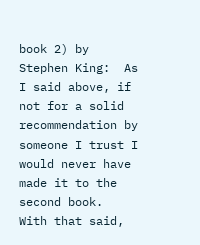book 2) by Stephen King:  As I said above, if not for a solid recommendation by someone I trust I would never have made it to the second book.  With that said,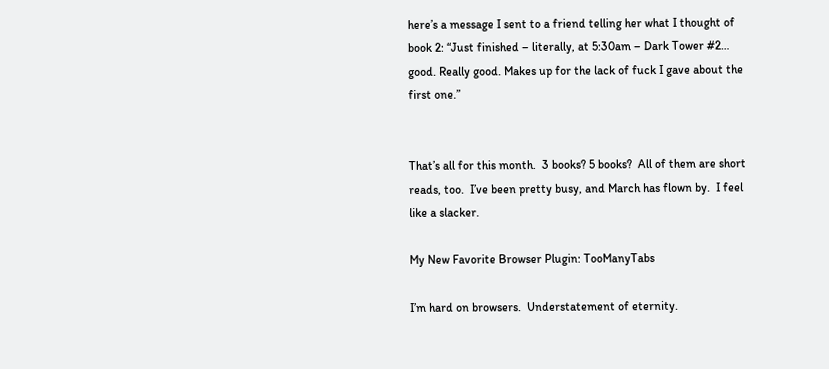here’s a message I sent to a friend telling her what I thought of book 2: “Just finished – literally, at 5:30am – Dark Tower #2… good. Really good. Makes up for the lack of fuck I gave about the first one.”


That’s all for this month.  3 books? 5 books?  All of them are short reads, too.  I’ve been pretty busy, and March has flown by.  I feel like a slacker.

My New Favorite Browser Plugin: TooManyTabs

I’m hard on browsers.  Understatement of eternity.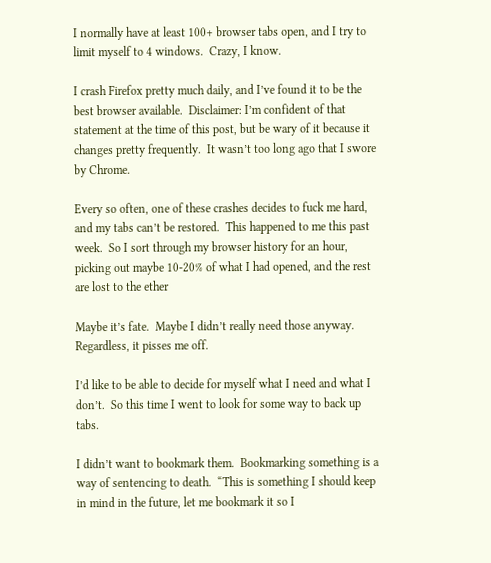I normally have at least 100+ browser tabs open, and I try to limit myself to 4 windows.  Crazy, I know.

I crash Firefox pretty much daily, and I’ve found it to be the best browser available.  Disclaimer: I’m confident of that statement at the time of this post, but be wary of it because it changes pretty frequently.  It wasn’t too long ago that I swore by Chrome.

Every so often, one of these crashes decides to fuck me hard, and my tabs can’t be restored.  This happened to me this past week.  So I sort through my browser history for an hour, picking out maybe 10-20% of what I had opened, and the rest are lost to the ether

Maybe it’s fate.  Maybe I didn’t really need those anyway.  Regardless, it pisses me off.

I’d like to be able to decide for myself what I need and what I don’t.  So this time I went to look for some way to back up tabs.

I didn’t want to bookmark them.  Bookmarking something is a way of sentencing to death.  “This is something I should keep in mind in the future, let me bookmark it so I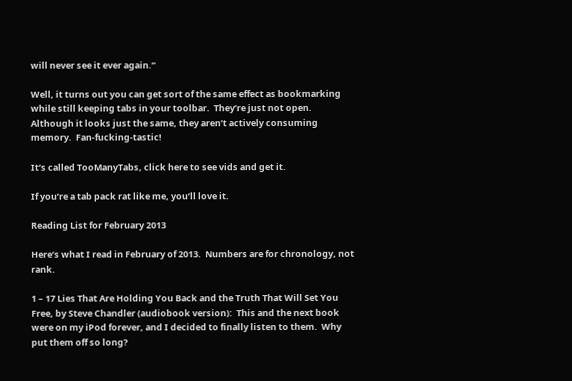will never see it ever again.”

Well, it turns out you can get sort of the same effect as bookmarking while still keeping tabs in your toolbar.  They’re just not open.  Although it looks just the same, they aren’t actively consuming memory.  Fan-fucking-tastic!

It’s called TooManyTabs, click here to see vids and get it.

If you’re a tab pack rat like me, you’ll love it.

Reading List for February 2013

Here’s what I read in February of 2013.  Numbers are for chronology, not rank.

1 – 17 Lies That Are Holding You Back and the Truth That Will Set You Free, by Steve Chandler (audiobook version):  This and the next book were on my iPod forever, and I decided to finally listen to them.  Why put them off so long?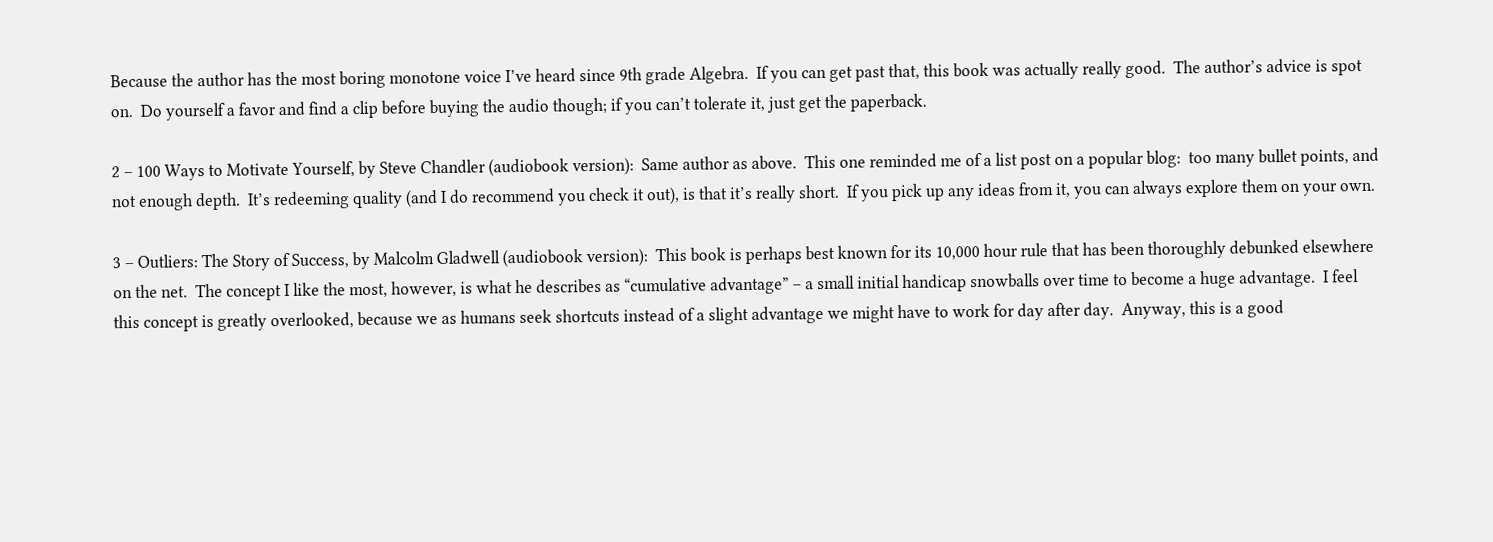Because the author has the most boring monotone voice I’ve heard since 9th grade Algebra.  If you can get past that, this book was actually really good.  The author’s advice is spot on.  Do yourself a favor and find a clip before buying the audio though; if you can’t tolerate it, just get the paperback.

2 – 100 Ways to Motivate Yourself, by Steve Chandler (audiobook version):  Same author as above.  This one reminded me of a list post on a popular blog:  too many bullet points, and not enough depth.  It’s redeeming quality (and I do recommend you check it out), is that it’s really short.  If you pick up any ideas from it, you can always explore them on your own.

3 – Outliers: The Story of Success, by Malcolm Gladwell (audiobook version):  This book is perhaps best known for its 10,000 hour rule that has been thoroughly debunked elsewhere on the net.  The concept I like the most, however, is what he describes as “cumulative advantage” – a small initial handicap snowballs over time to become a huge advantage.  I feel this concept is greatly overlooked, because we as humans seek shortcuts instead of a slight advantage we might have to work for day after day.  Anyway, this is a good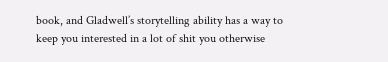book, and Gladwell’s storytelling ability has a way to keep you interested in a lot of shit you otherwise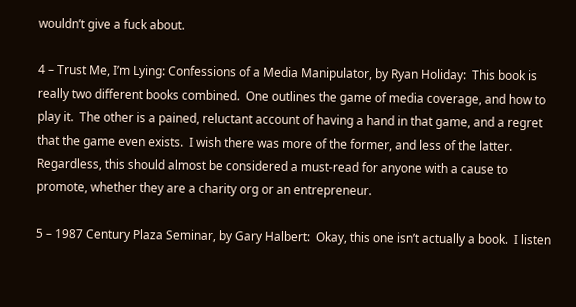wouldn’t give a fuck about.

4 – Trust Me, I’m Lying: Confessions of a Media Manipulator, by Ryan Holiday:  This book is really two different books combined.  One outlines the game of media coverage, and how to play it.  The other is a pained, reluctant account of having a hand in that game, and a regret that the game even exists.  I wish there was more of the former, and less of the latter.  Regardless, this should almost be considered a must-read for anyone with a cause to promote, whether they are a charity org or an entrepreneur.

5 – 1987 Century Plaza Seminar, by Gary Halbert:  Okay, this one isn’t actually a book.  I listen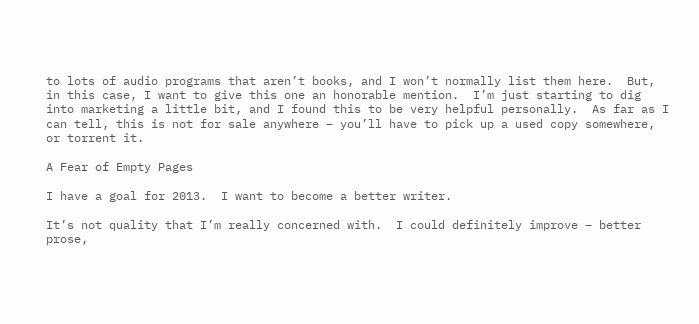to lots of audio programs that aren’t books, and I won’t normally list them here.  But, in this case, I want to give this one an honorable mention.  I’m just starting to dig into marketing a little bit, and I found this to be very helpful personally.  As far as I can tell, this is not for sale anywhere – you’ll have to pick up a used copy somewhere, or torrent it.

A Fear of Empty Pages

I have a goal for 2013.  I want to become a better writer.

It’s not quality that I’m really concerned with.  I could definitely improve – better prose,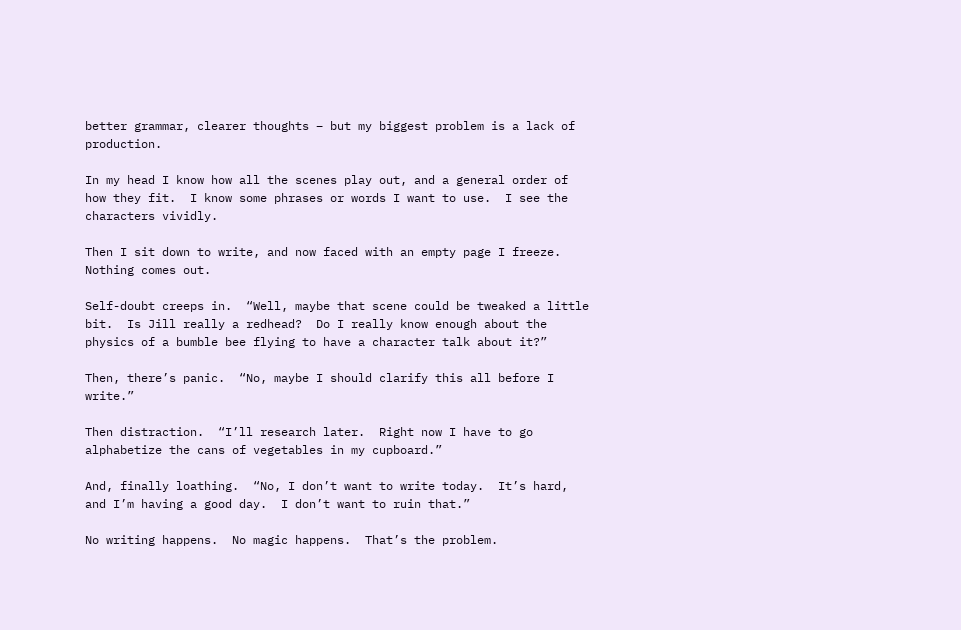better grammar, clearer thoughts – but my biggest problem is a lack of production.

In my head I know how all the scenes play out, and a general order of how they fit.  I know some phrases or words I want to use.  I see the characters vividly.

Then I sit down to write, and now faced with an empty page I freeze.  Nothing comes out.

Self-doubt creeps in.  “Well, maybe that scene could be tweaked a little bit.  Is Jill really a redhead?  Do I really know enough about the physics of a bumble bee flying to have a character talk about it?”

Then, there’s panic.  “No, maybe I should clarify this all before I write.”

Then distraction.  “I’ll research later.  Right now I have to go alphabetize the cans of vegetables in my cupboard.”

And, finally loathing.  “No, I don’t want to write today.  It’s hard, and I’m having a good day.  I don’t want to ruin that.”

No writing happens.  No magic happens.  That’s the problem.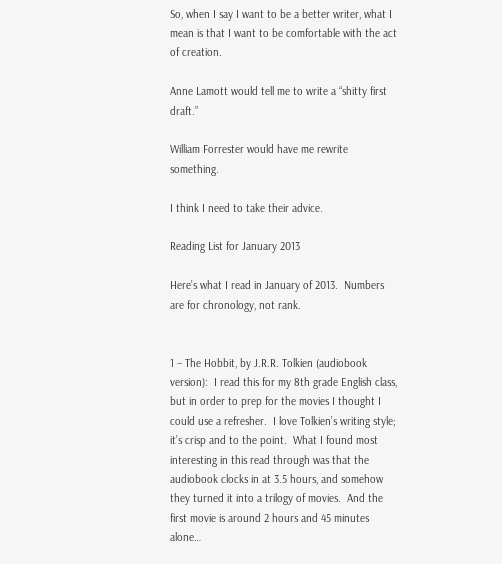So, when I say I want to be a better writer, what I mean is that I want to be comfortable with the act of creation.

Anne Lamott would tell me to write a “shitty first draft.”

William Forrester would have me rewrite something.

I think I need to take their advice.

Reading List for January 2013

Here’s what I read in January of 2013.  Numbers are for chronology, not rank.


1 – The Hobbit, by J.R.R. Tolkien (audiobook version):  I read this for my 8th grade English class, but in order to prep for the movies I thought I could use a refresher.  I love Tolkien’s writing style; it’s crisp and to the point.  What I found most interesting in this read through was that the audiobook clocks in at 3.5 hours, and somehow they turned it into a trilogy of movies.  And the first movie is around 2 hours and 45 minutes alone…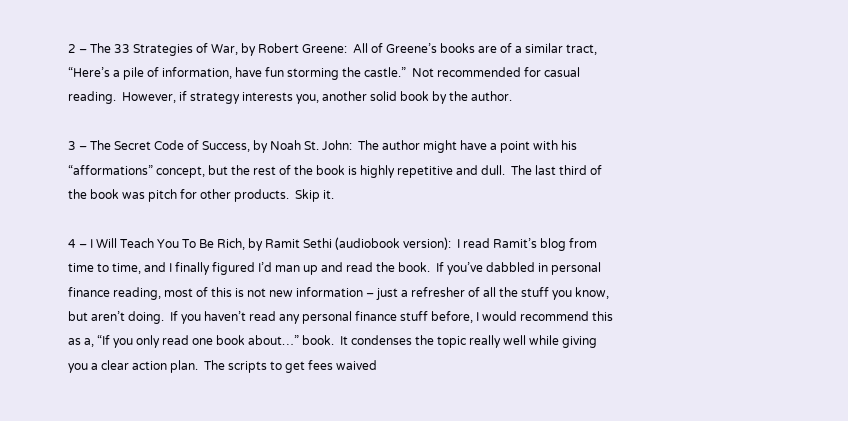2 – The 33 Strategies of War, by Robert Greene:  All of Greene’s books are of a similar tract, “Here’s a pile of information, have fun storming the castle.”  Not recommended for casual reading.  However, if strategy interests you, another solid book by the author.

3 – The Secret Code of Success, by Noah St. John:  The author might have a point with his “afformations” concept, but the rest of the book is highly repetitive and dull.  The last third of the book was pitch for other products.  Skip it.

4 – I Will Teach You To Be Rich, by Ramit Sethi (audiobook version):  I read Ramit’s blog from time to time, and I finally figured I’d man up and read the book.  If you’ve dabbled in personal finance reading, most of this is not new information – just a refresher of all the stuff you know, but aren’t doing.  If you haven’t read any personal finance stuff before, I would recommend this as a, “If you only read one book about…” book.  It condenses the topic really well while giving you a clear action plan.  The scripts to get fees waived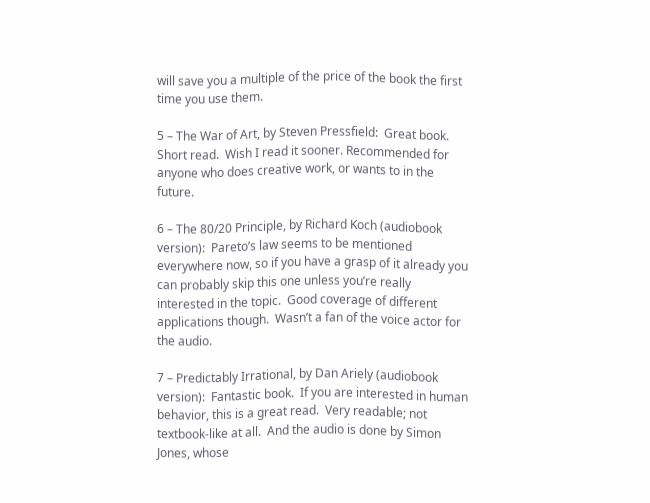will save you a multiple of the price of the book the first time you use them.

5 – The War of Art, by Steven Pressfield:  Great book.  Short read.  Wish I read it sooner. Recommended for anyone who does creative work, or wants to in the future.

6 – The 80/20 Principle, by Richard Koch (audiobook version):  Pareto’s law seems to be mentioned everywhere now, so if you have a grasp of it already you can probably skip this one unless you’re really interested in the topic.  Good coverage of different applications though.  Wasn’t a fan of the voice actor for the audio.

7 – Predictably Irrational, by Dan Ariely (audiobook version):  Fantastic book.  If you are interested in human behavior, this is a great read.  Very readable; not textbook-like at all.  And the audio is done by Simon Jones, whose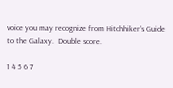voice you may recognize from Hitchhiker’s Guide to the Galaxy.  Double score.

1 4 5 6 7